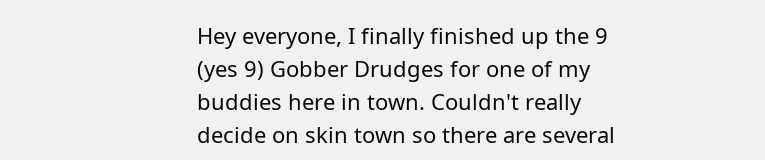Hey everyone, I finally finished up the 9 (yes 9) Gobber Drudges for one of my buddies here in town. Couldn't really decide on skin town so there are several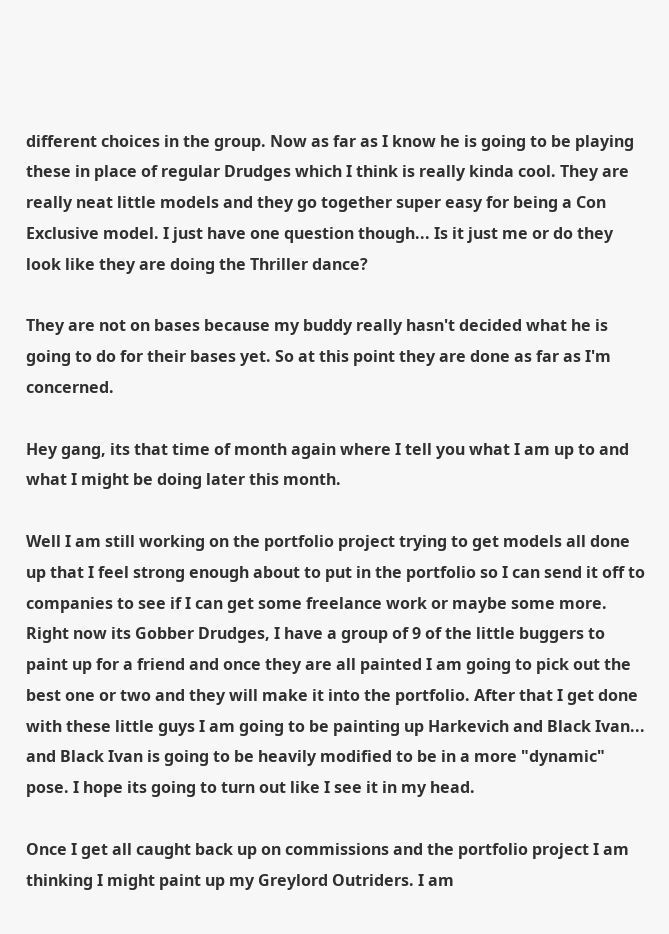different choices in the group. Now as far as I know he is going to be playing these in place of regular Drudges which I think is really kinda cool. They are really neat little models and they go together super easy for being a Con Exclusive model. I just have one question though... Is it just me or do they look like they are doing the Thriller dance?

They are not on bases because my buddy really hasn't decided what he is going to do for their bases yet. So at this point they are done as far as I'm concerned.

Hey gang, its that time of month again where I tell you what I am up to and what I might be doing later this month.

Well I am still working on the portfolio project trying to get models all done up that I feel strong enough about to put in the portfolio so I can send it off to companies to see if I can get some freelance work or maybe some more. Right now its Gobber Drudges, I have a group of 9 of the little buggers to paint up for a friend and once they are all painted I am going to pick out the best one or two and they will make it into the portfolio. After that I get done with these little guys I am going to be painting up Harkevich and Black Ivan... and Black Ivan is going to be heavily modified to be in a more "dynamic" pose. I hope its going to turn out like I see it in my head.

Once I get all caught back up on commissions and the portfolio project I am thinking I might paint up my Greylord Outriders. I am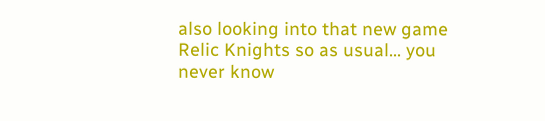also looking into that new game Relic Knights so as usual... you never know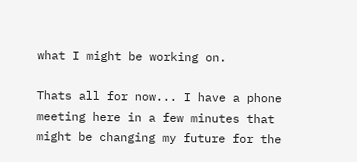what I might be working on.

Thats all for now... I have a phone meeting here in a few minutes that might be changing my future for the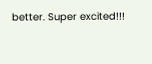better. Super excited!!!